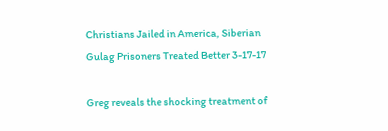Christians Jailed in America, Siberian Gulag Prisoners Treated Better 3-17-17

Greg reveals the shocking treatment of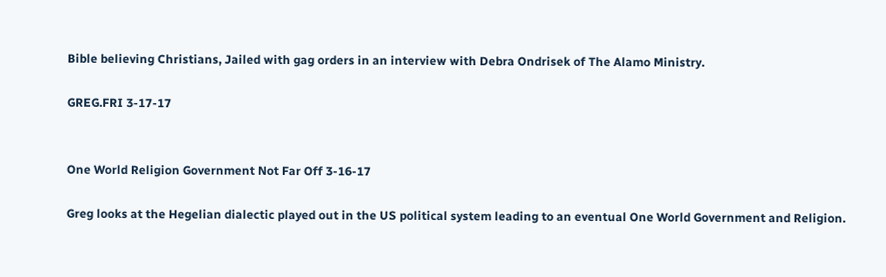Bible believing Christians, Jailed with gag orders in an interview with Debra Ondrisek of The Alamo Ministry.

GREG.FRI 3-17-17


One World Religion Government Not Far Off 3-16-17

Greg looks at the Hegelian dialectic played out in the US political system leading to an eventual One World Government and Religion.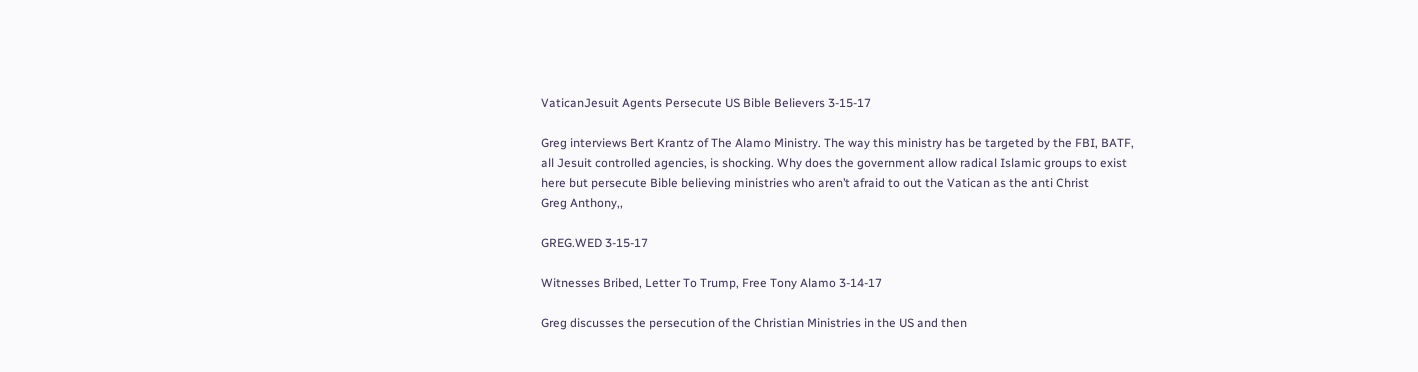VaticanJesuit Agents Persecute US Bible Believers 3-15-17

Greg interviews Bert Krantz of The Alamo Ministry. The way this ministry has be targeted by the FBI, BATF, all Jesuit controlled agencies, is shocking. Why does the government allow radical Islamic groups to exist here but persecute Bible believing ministries who aren’t afraid to out the Vatican as the anti Christ
Greg Anthony,,

GREG.WED 3-15-17

Witnesses Bribed, Letter To Trump, Free Tony Alamo 3-14-17

Greg discusses the persecution of the Christian Ministries in the US and then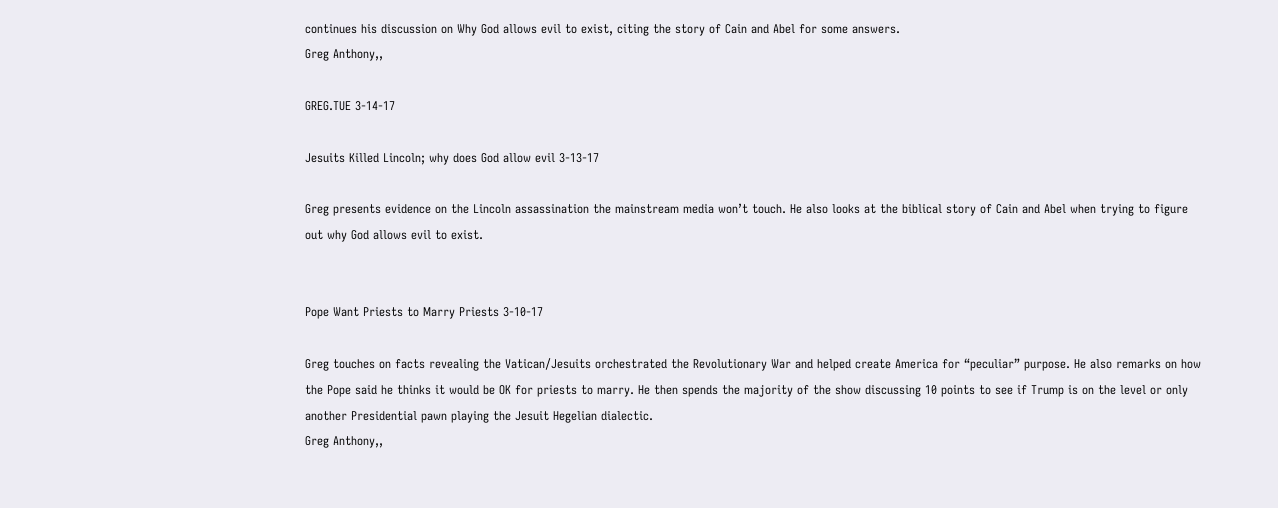continues his discussion on Why God allows evil to exist, citing the story of Cain and Abel for some answers.
Greg Anthony,,

GREG.TUE 3-14-17

Jesuits Killed Lincoln; why does God allow evil 3-13-17

Greg presents evidence on the Lincoln assassination the mainstream media won’t touch. He also looks at the biblical story of Cain and Abel when trying to figure out why God allows evil to exist.


Pope Want Priests to Marry Priests 3-10-17

Greg touches on facts revealing the Vatican/Jesuits orchestrated the Revolutionary War and helped create America for “peculiar” purpose. He also remarks on how the Pope said he thinks it would be OK for priests to marry. He then spends the majority of the show discussing 10 points to see if Trump is on the level or only another Presidential pawn playing the Jesuit Hegelian dialectic.
Greg Anthony,,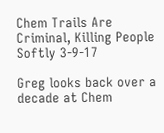Chem Trails Are Criminal, Killing People Softly 3-9-17

Greg looks back over a decade at Chem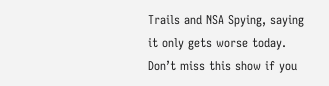Trails and NSA Spying, saying it only gets worse today. Don’t miss this show if you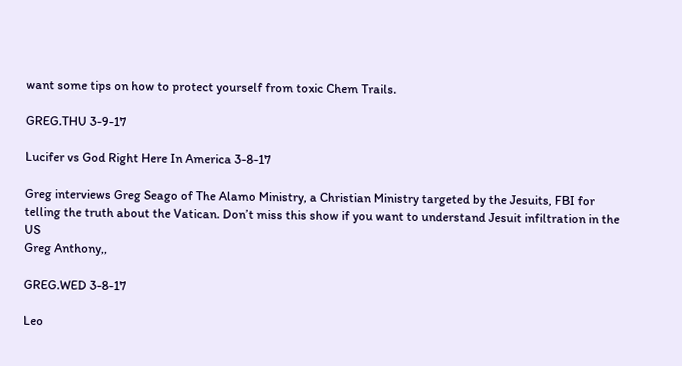want some tips on how to protect yourself from toxic Chem Trails.

GREG.THU 3-9-17

Lucifer vs God Right Here In America 3-8-17

Greg interviews Greg Seago of The Alamo Ministry, a Christian Ministry targeted by the Jesuits, FBI for telling the truth about the Vatican. Don’t miss this show if you want to understand Jesuit infiltration in the US
Greg Anthony,,

GREG.WED 3-8-17

Leo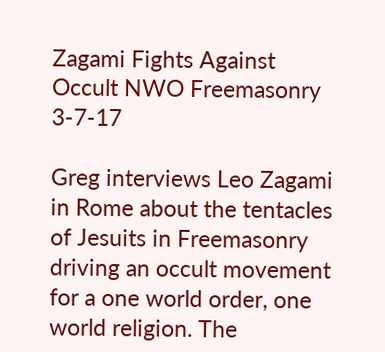Zagami Fights Against Occult NWO Freemasonry 3-7-17

Greg interviews Leo Zagami in Rome about the tentacles of Jesuits in Freemasonry driving an occult movement for a one world order, one world religion. The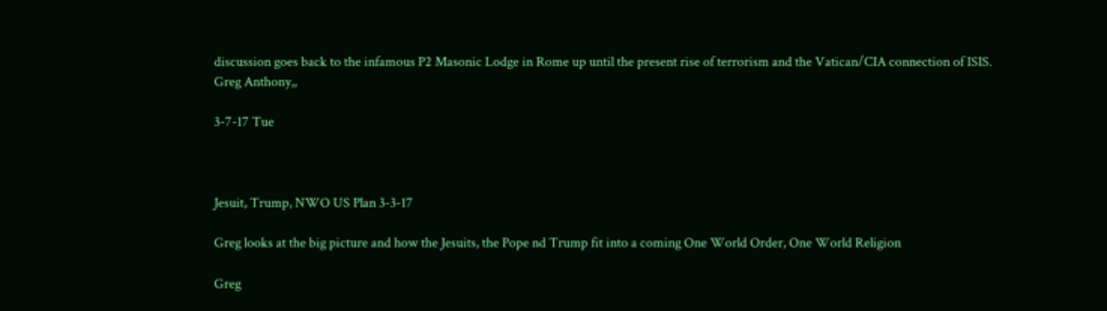discussion goes back to the infamous P2 Masonic Lodge in Rome up until the present rise of terrorism and the Vatican/CIA connection of ISIS.
Greg Anthony,,

3-7-17 Tue



Jesuit, Trump, NWO US Plan 3-3-17

Greg looks at the big picture and how the Jesuits, the Pope nd Trump fit into a coming One World Order, One World Religion

Greg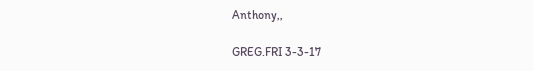Anthony,,

GREG.FRI 3-3-17